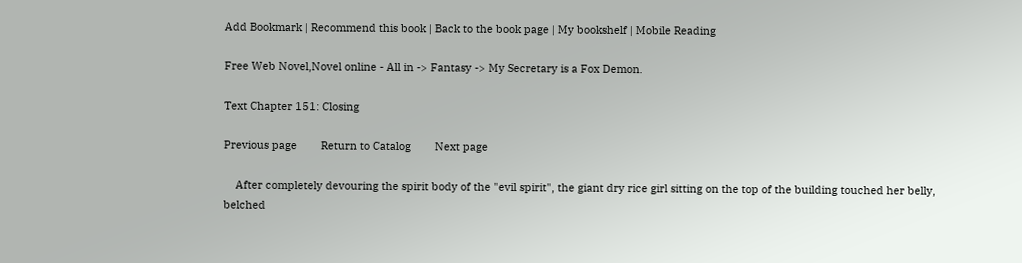Add Bookmark | Recommend this book | Back to the book page | My bookshelf | Mobile Reading

Free Web Novel,Novel online - All in -> Fantasy -> My Secretary is a Fox Demon.

Text Chapter 151: Closing

Previous page        Return to Catalog        Next page

    After completely devouring the spirit body of the "evil spirit", the giant dry rice girl sitting on the top of the building touched her belly, belched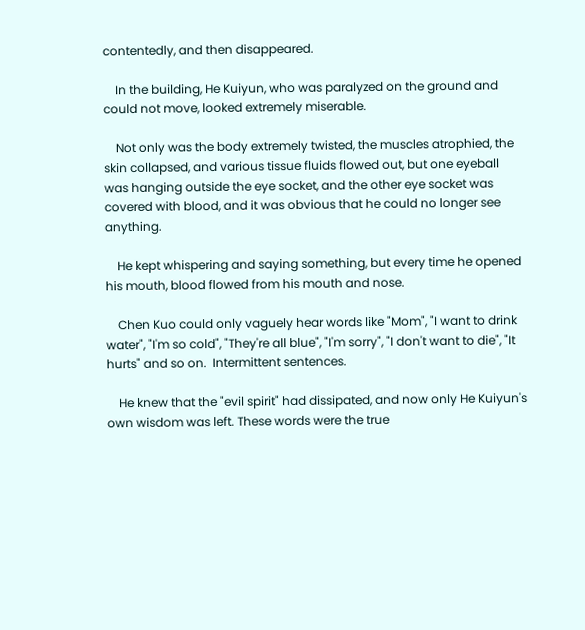contentedly, and then disappeared.

    In the building, He Kuiyun, who was paralyzed on the ground and could not move, looked extremely miserable.

    Not only was the body extremely twisted, the muscles atrophied, the skin collapsed, and various tissue fluids flowed out, but one eyeball was hanging outside the eye socket, and the other eye socket was covered with blood, and it was obvious that he could no longer see anything.

    He kept whispering and saying something, but every time he opened his mouth, blood flowed from his mouth and nose.

    Chen Kuo could only vaguely hear words like "Mom", "I want to drink water", "I'm so cold", "They're all blue", "I'm sorry", "I don't want to die", "It hurts" and so on.  Intermittent sentences.

    He knew that the "evil spirit" had dissipated, and now only He Kuiyun's own wisdom was left. These words were the true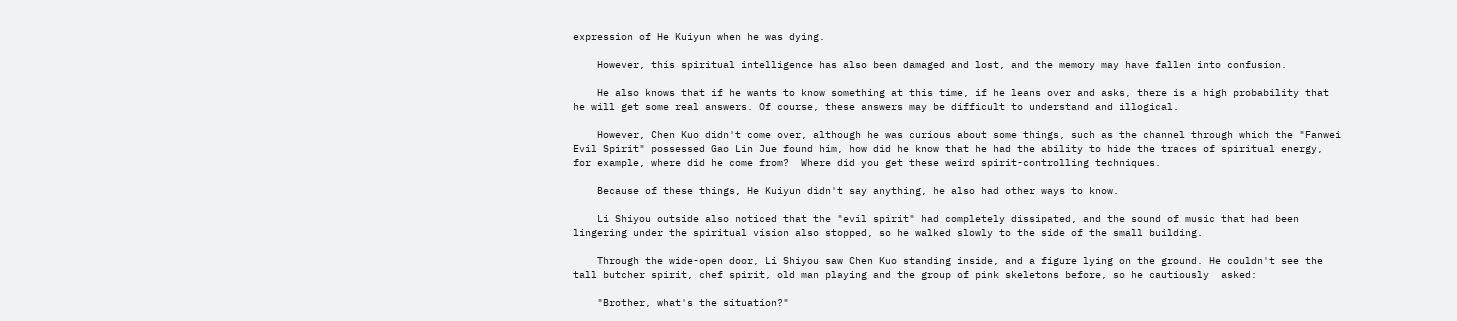expression of He Kuiyun when he was dying.

    However, this spiritual intelligence has also been damaged and lost, and the memory may have fallen into confusion.

    He also knows that if he wants to know something at this time, if he leans over and asks, there is a high probability that he will get some real answers. Of course, these answers may be difficult to understand and illogical.

    However, Chen Kuo didn't come over, although he was curious about some things, such as the channel through which the "Fanwei Evil Spirit" possessed Gao Lin Jue found him, how did he know that he had the ability to hide the traces of spiritual energy, for example, where did he come from?  Where did you get these weird spirit-controlling techniques.

    Because of these things, He Kuiyun didn't say anything, he also had other ways to know.

    Li Shiyou outside also noticed that the "evil spirit" had completely dissipated, and the sound of music that had been lingering under the spiritual vision also stopped, so he walked slowly to the side of the small building.

    Through the wide-open door, Li Shiyou saw Chen Kuo standing inside, and a figure lying on the ground. He couldn't see the tall butcher spirit, chef spirit, old man playing and the group of pink skeletons before, so he cautiously  asked:

    "Brother, what's the situation?"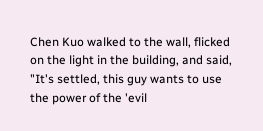Chen Kuo walked to the wall, flicked on the light in the building, and said, "It's settled, this guy wants to use the power of the 'evil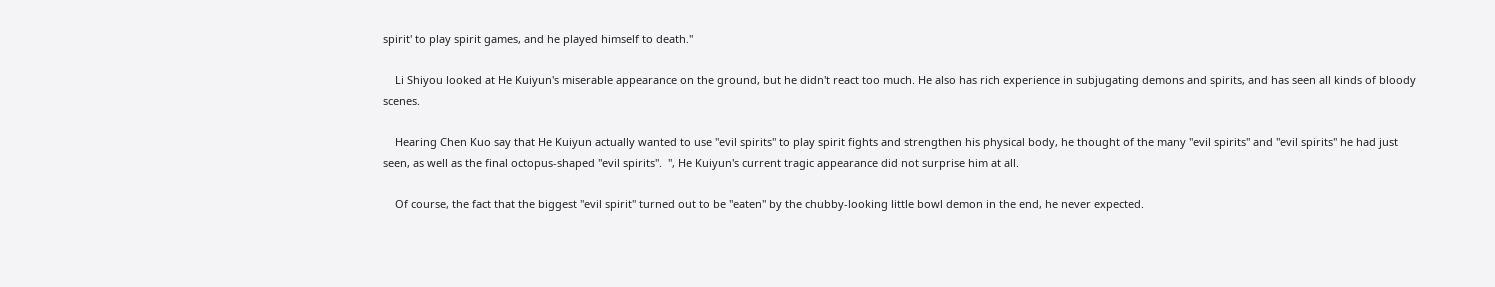spirit' to play spirit games, and he played himself to death."

    Li Shiyou looked at He Kuiyun's miserable appearance on the ground, but he didn't react too much. He also has rich experience in subjugating demons and spirits, and has seen all kinds of bloody scenes.

    Hearing Chen Kuo say that He Kuiyun actually wanted to use "evil spirits" to play spirit fights and strengthen his physical body, he thought of the many "evil spirits" and "evil spirits" he had just seen, as well as the final octopus-shaped "evil spirits".  ", He Kuiyun's current tragic appearance did not surprise him at all.

    Of course, the fact that the biggest "evil spirit" turned out to be "eaten" by the chubby-looking little bowl demon in the end, he never expected.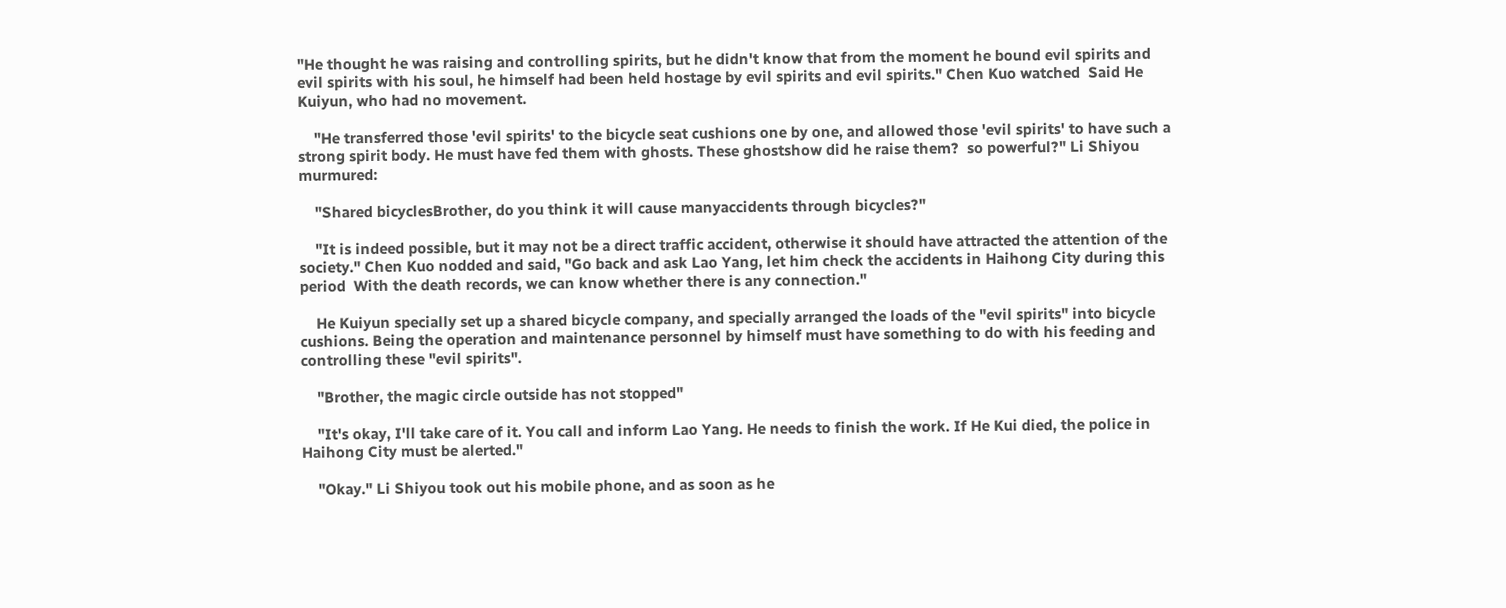"He thought he was raising and controlling spirits, but he didn't know that from the moment he bound evil spirits and evil spirits with his soul, he himself had been held hostage by evil spirits and evil spirits." Chen Kuo watched  Said He Kuiyun, who had no movement.

    "He transferred those 'evil spirits' to the bicycle seat cushions one by one, and allowed those 'evil spirits' to have such a strong spirit body. He must have fed them with ghosts. These ghostshow did he raise them?  so powerful?" Li Shiyou murmured:

    "Shared bicyclesBrother, do you think it will cause manyaccidents through bicycles?"

    "It is indeed possible, but it may not be a direct traffic accident, otherwise it should have attracted the attention of the society." Chen Kuo nodded and said, "Go back and ask Lao Yang, let him check the accidents in Haihong City during this period  With the death records, we can know whether there is any connection."

    He Kuiyun specially set up a shared bicycle company, and specially arranged the loads of the "evil spirits" into bicycle cushions. Being the operation and maintenance personnel by himself must have something to do with his feeding and controlling these "evil spirits".

    "Brother, the magic circle outside has not stopped"

    "It's okay, I'll take care of it. You call and inform Lao Yang. He needs to finish the work. If He Kui died, the police in Haihong City must be alerted."

    "Okay." Li Shiyou took out his mobile phone, and as soon as he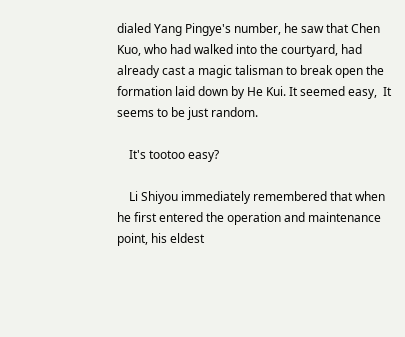dialed Yang Pingye's number, he saw that Chen Kuo, who had walked into the courtyard, had already cast a magic talisman to break open the formation laid down by He Kui. It seemed easy,  It seems to be just random.

    It's tootoo easy?

    Li Shiyou immediately remembered that when he first entered the operation and maintenance point, his eldest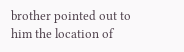brother pointed out to him the location of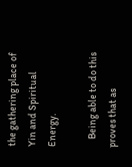the gathering place of Yin and Spiritual Energy.

    Being able to do this proves that as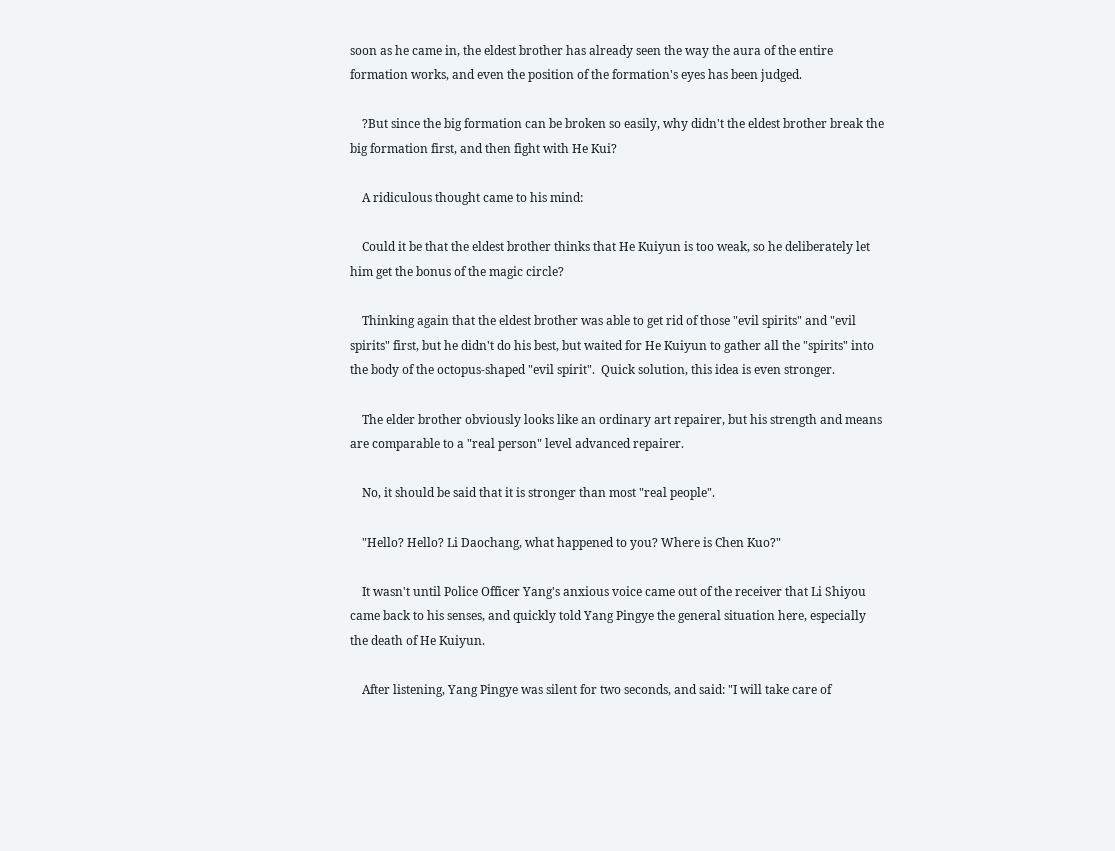soon as he came in, the eldest brother has already seen the way the aura of the entire formation works, and even the position of the formation's eyes has been judged.

    ?But since the big formation can be broken so easily, why didn't the eldest brother break the big formation first, and then fight with He Kui?

    A ridiculous thought came to his mind:

    Could it be that the eldest brother thinks that He Kuiyun is too weak, so he deliberately let him get the bonus of the magic circle?

    Thinking again that the eldest brother was able to get rid of those "evil spirits" and "evil spirits" first, but he didn't do his best, but waited for He Kuiyun to gather all the "spirits" into the body of the octopus-shaped "evil spirit".  Quick solution, this idea is even stronger.

    The elder brother obviously looks like an ordinary art repairer, but his strength and means are comparable to a "real person" level advanced repairer.

    No, it should be said that it is stronger than most "real people".

    "Hello? Hello? Li Daochang, what happened to you? Where is Chen Kuo?"

    It wasn't until Police Officer Yang's anxious voice came out of the receiver that Li Shiyou came back to his senses, and quickly told Yang Pingye the general situation here, especially the death of He Kuiyun.

    After listening, Yang Pingye was silent for two seconds, and said: "I will take care of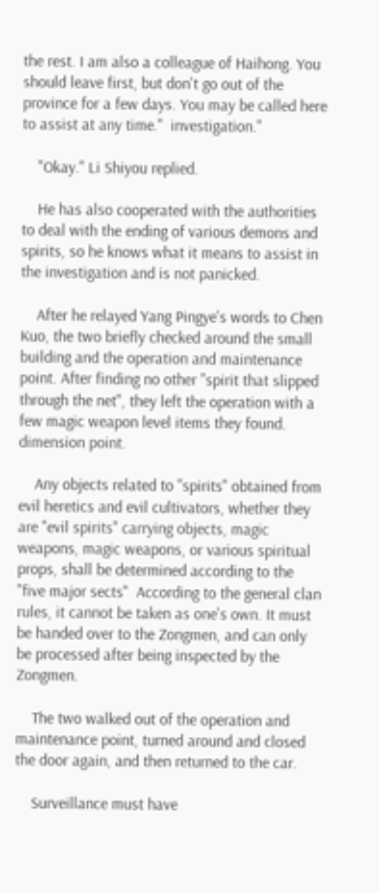the rest. I am also a colleague of Haihong. You should leave first, but don't go out of the province for a few days. You may be called here to assist at any time."  investigation."

    "Okay." Li Shiyou replied.

    He has also cooperated with the authorities to deal with the ending of various demons and spirits, so he knows what it means to assist in the investigation and is not panicked.

    After he relayed Yang Pingye's words to Chen Kuo, the two briefly checked around the small building and the operation and maintenance point. After finding no other "spirit that slipped through the net", they left the operation with a few magic weapon level items they found.  dimension point.

    Any objects related to "spirits" obtained from evil heretics and evil cultivators, whether they are "evil spirits" carrying objects, magic weapons, magic weapons, or various spiritual props, shall be determined according to the "five major sects"  According to the general clan rules, it cannot be taken as one's own. It must be handed over to the Zongmen, and can only be processed after being inspected by the Zongmen.

    The two walked out of the operation and maintenance point, turned around and closed the door again, and then returned to the car.

    Surveillance must have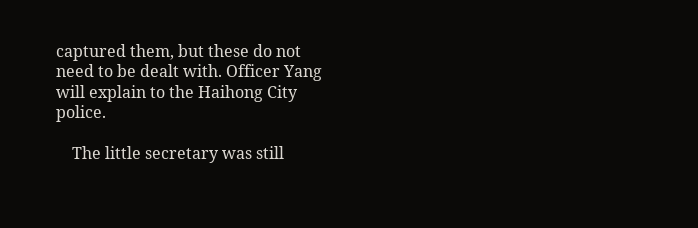captured them, but these do not need to be dealt with. Officer Yang will explain to the Haihong City police.

    The little secretary was still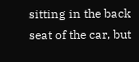sitting in the back seat of the car, but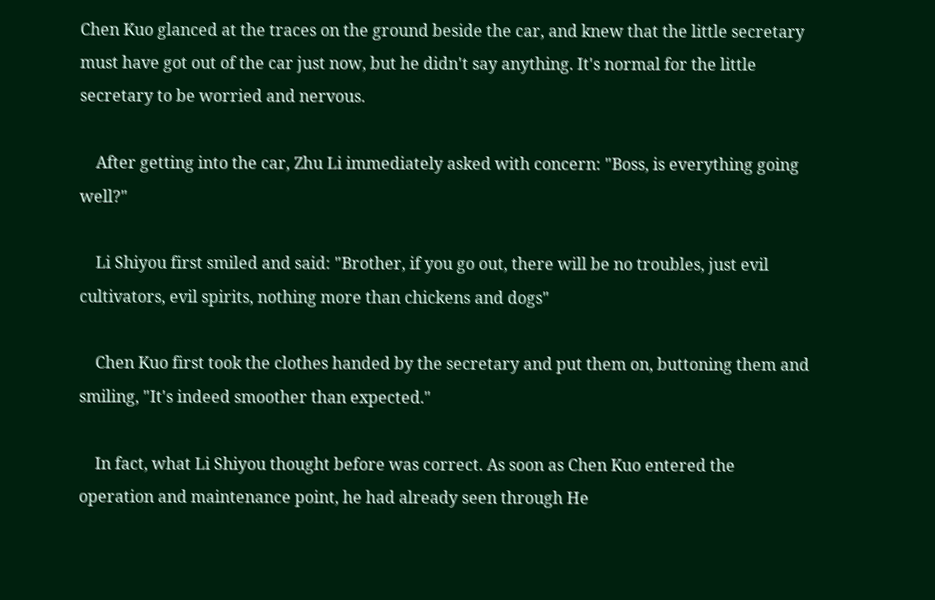Chen Kuo glanced at the traces on the ground beside the car, and knew that the little secretary must have got out of the car just now, but he didn't say anything. It's normal for the little secretary to be worried and nervous.

    After getting into the car, Zhu Li immediately asked with concern: "Boss, is everything going well?"

    Li Shiyou first smiled and said: "Brother, if you go out, there will be no troubles, just evil cultivators, evil spirits, nothing more than chickens and dogs"

    Chen Kuo first took the clothes handed by the secretary and put them on, buttoning them and smiling, "It's indeed smoother than expected."

    In fact, what Li Shiyou thought before was correct. As soon as Chen Kuo entered the operation and maintenance point, he had already seen through He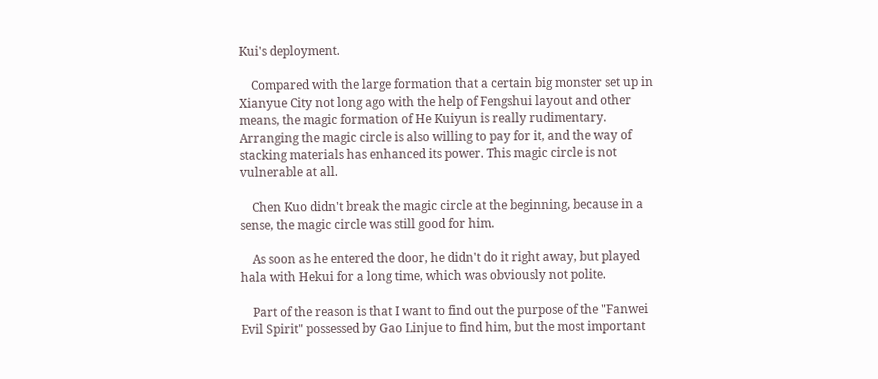Kui's deployment.

    Compared with the large formation that a certain big monster set up in Xianyue City not long ago with the help of Fengshui layout and other means, the magic formation of He Kuiyun is really rudimentary.  Arranging the magic circle is also willing to pay for it, and the way of stacking materials has enhanced its power. This magic circle is not vulnerable at all.

    Chen Kuo didn't break the magic circle at the beginning, because in a sense, the magic circle was still good for him.

    As soon as he entered the door, he didn't do it right away, but played hala with Hekui for a long time, which was obviously not polite.

    Part of the reason is that I want to find out the purpose of the "Fanwei Evil Spirit" possessed by Gao Linjue to find him, but the most important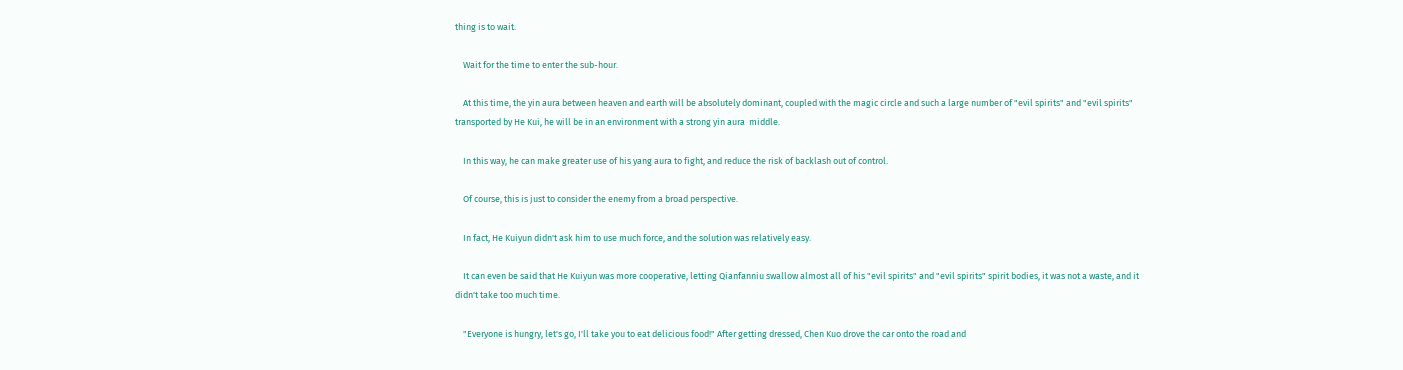thing is to wait.

    Wait for the time to enter the sub-hour.

    At this time, the yin aura between heaven and earth will be absolutely dominant, coupled with the magic circle and such a large number of "evil spirits" and "evil spirits" transported by He Kui, he will be in an environment with a strong yin aura  middle.

    In this way, he can make greater use of his yang aura to fight, and reduce the risk of backlash out of control.

    Of course, this is just to consider the enemy from a broad perspective.

    In fact, He Kuiyun didn't ask him to use much force, and the solution was relatively easy.

    It can even be said that He Kuiyun was more cooperative, letting Qianfanniu swallow almost all of his "evil spirits" and "evil spirits" spirit bodies, it was not a waste, and it didn't take too much time.

    "Everyone is hungry, let's go, I'll take you to eat delicious food!" After getting dressed, Chen Kuo drove the car onto the road and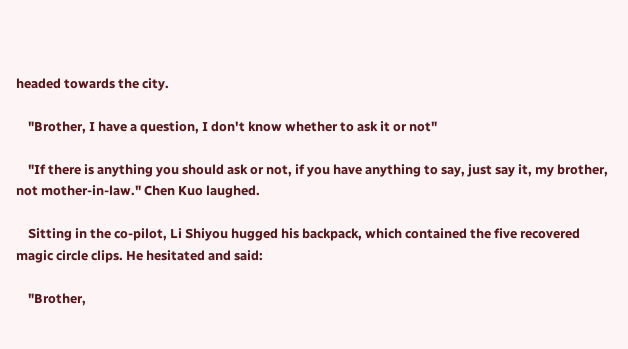headed towards the city.

    "Brother, I have a question, I don't know whether to ask it or not"

    "If there is anything you should ask or not, if you have anything to say, just say it, my brother, not mother-in-law." Chen Kuo laughed.

    Sitting in the co-pilot, Li Shiyou hugged his backpack, which contained the five recovered magic circle clips. He hesitated and said:

    "Brother,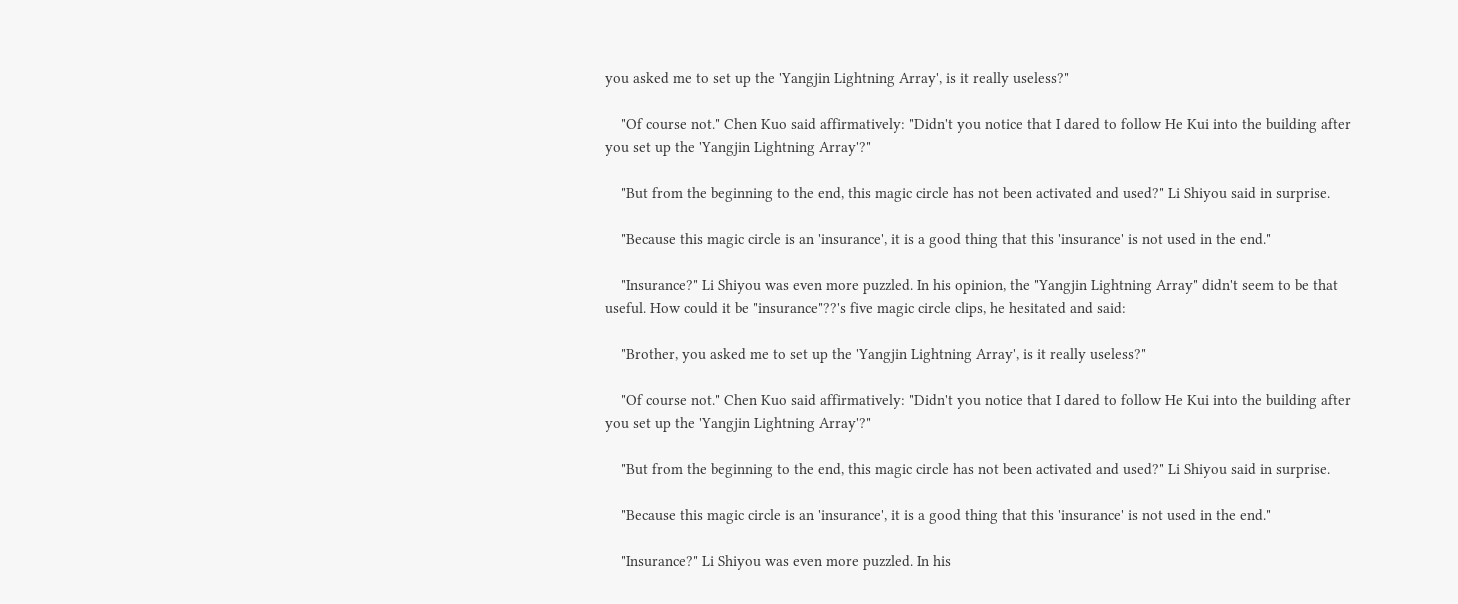you asked me to set up the 'Yangjin Lightning Array', is it really useless?"

    "Of course not." Chen Kuo said affirmatively: "Didn't you notice that I dared to follow He Kui into the building after you set up the 'Yangjin Lightning Array'?"

    "But from the beginning to the end, this magic circle has not been activated and used?" Li Shiyou said in surprise.

    "Because this magic circle is an 'insurance', it is a good thing that this 'insurance' is not used in the end."

    "Insurance?" Li Shiyou was even more puzzled. In his opinion, the "Yangjin Lightning Array" didn't seem to be that useful. How could it be "insurance"??'s five magic circle clips, he hesitated and said:

    "Brother, you asked me to set up the 'Yangjin Lightning Array', is it really useless?"

    "Of course not." Chen Kuo said affirmatively: "Didn't you notice that I dared to follow He Kui into the building after you set up the 'Yangjin Lightning Array'?"

    "But from the beginning to the end, this magic circle has not been activated and used?" Li Shiyou said in surprise.

    "Because this magic circle is an 'insurance', it is a good thing that this 'insurance' is not used in the end."

    "Insurance?" Li Shiyou was even more puzzled. In his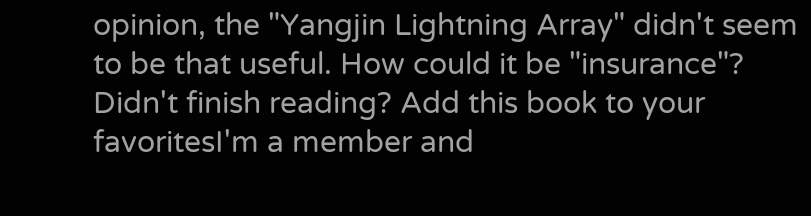opinion, the "Yangjin Lightning Array" didn't seem to be that useful. How could it be "insurance"?
Didn't finish reading? Add this book to your favoritesI'm a member and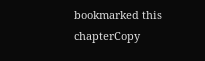bookmarked this chapterCopy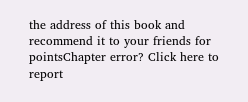the address of this book and recommend it to your friends for pointsChapter error? Click here to report